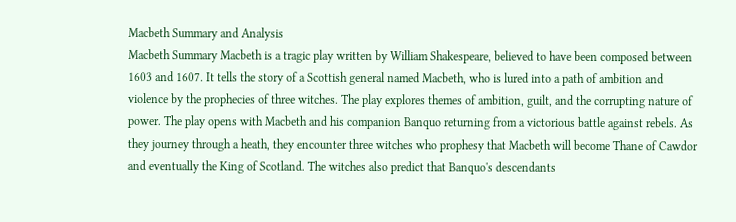Macbeth Summary and Analysis
Macbeth Summary Macbeth is a tragic play written by William Shakespeare, believed to have been composed between 1603 and 1607. It tells the story of a Scottish general named Macbeth, who is lured into a path of ambition and violence by the prophecies of three witches. The play explores themes of ambition, guilt, and the corrupting nature of power. The play opens with Macbeth and his companion Banquo returning from a victorious battle against rebels. As they journey through a heath, they encounter three witches who prophesy that Macbeth will become Thane of Cawdor and eventually the King of Scotland. The witches also predict that Banquo's descendants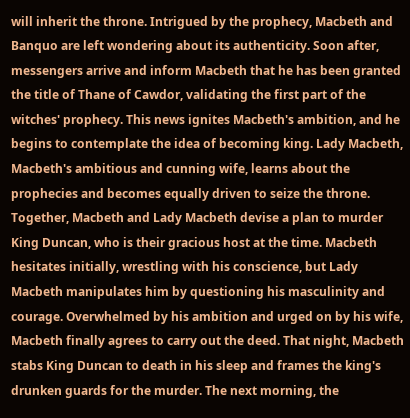will inherit the throne. Intrigued by the prophecy, Macbeth and Banquo are left wondering about its authenticity. Soon after, messengers arrive and inform Macbeth that he has been granted the title of Thane of Cawdor, validating the first part of the witches' prophecy. This news ignites Macbeth's ambition, and he begins to contemplate the idea of becoming king. Lady Macbeth, Macbeth's ambitious and cunning wife, learns about the prophecies and becomes equally driven to seize the throne. Together, Macbeth and Lady Macbeth devise a plan to murder King Duncan, who is their gracious host at the time. Macbeth hesitates initially, wrestling with his conscience, but Lady Macbeth manipulates him by questioning his masculinity and courage. Overwhelmed by his ambition and urged on by his wife, Macbeth finally agrees to carry out the deed. That night, Macbeth stabs King Duncan to death in his sleep and frames the king's drunken guards for the murder. The next morning, the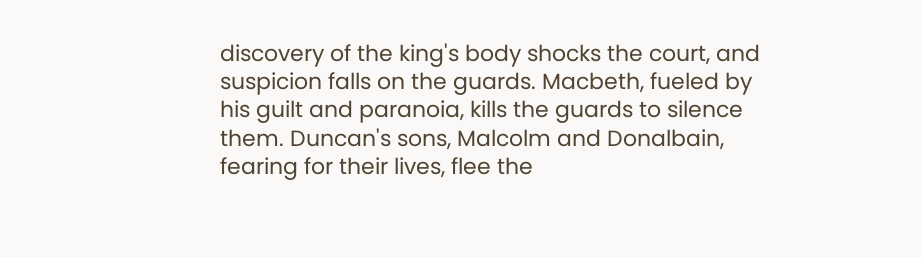discovery of the king's body shocks the court, and suspicion falls on the guards. Macbeth, fueled by his guilt and paranoia, kills the guards to silence them. Duncan's sons, Malcolm and Donalbain, fearing for their lives, flee the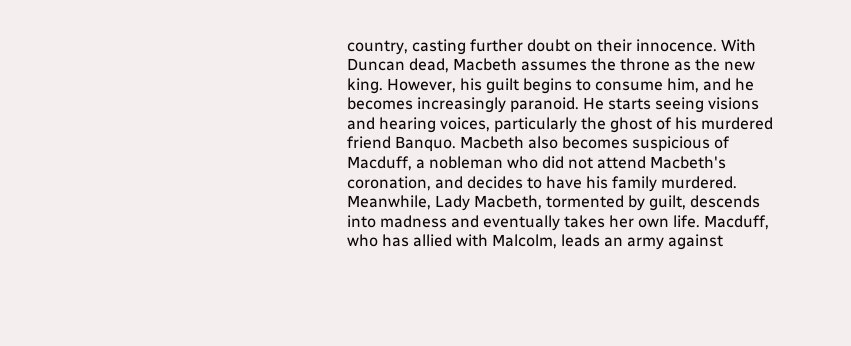country, casting further doubt on their innocence. With Duncan dead, Macbeth assumes the throne as the new king. However, his guilt begins to consume him, and he becomes increasingly paranoid. He starts seeing visions and hearing voices, particularly the ghost of his murdered friend Banquo. Macbeth also becomes suspicious of Macduff, a nobleman who did not attend Macbeth's coronation, and decides to have his family murdered. Meanwhile, Lady Macbeth, tormented by guilt, descends into madness and eventually takes her own life. Macduff, who has allied with Malcolm, leads an army against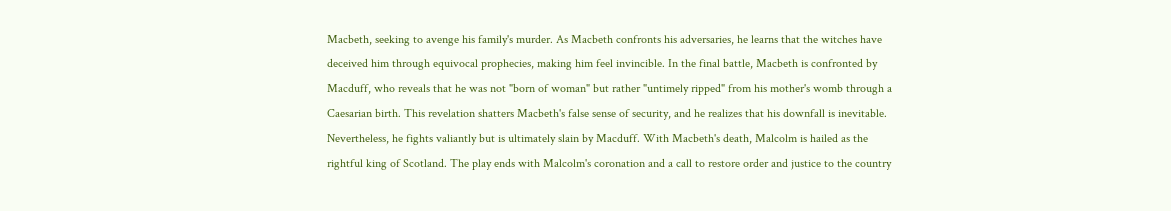Macbeth, seeking to avenge his family's murder. As Macbeth confronts his adversaries, he learns that the witches have deceived him through equivocal prophecies, making him feel invincible. In the final battle, Macbeth is confronted by Macduff, who reveals that he was not "born of woman" but rather "untimely ripped" from his mother's womb through a Caesarian birth. This revelation shatters Macbeth's false sense of security, and he realizes that his downfall is inevitable. Nevertheless, he fights valiantly but is ultimately slain by Macduff. With Macbeth's death, Malcolm is hailed as the rightful king of Scotland. The play ends with Malcolm's coronation and a call to restore order and justice to the country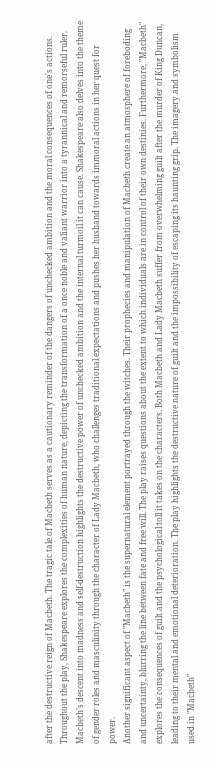after the destructive reign of Macbeth. The tragic tale of Macbeth serves as a cautionary reminder of the dangers of unchecked ambition and the moral consequences of one's actions. Throughout the play, Shakespeare explores the complexities of human nature, depicting the transformation of a once noble and valiant warrior into a tyrannical and remorseful ruler. Macbeth's descent into madness and self-destruction highlights the destructive power of unchecked ambition and the internal turmoil it can cause. Shakespeare also delves into the theme of gender roles and masculinity through the character of Lady Macbeth, who challenges traditional expectations and pushes her husband towards immoral actions in her quest for power.
Another significant aspect of "Macbeth" is the supernatural element portrayed through the witches. Their prophecies and manipulation of Macbeth create an atmosphere of foreboding and uncertainty, blurring the line between fate and free will. The play raises questions about the extent to which individuals are in control of their own destinies. Furthermore, "Macbeth" explores the consequences of guilt and the psychological toll it takes on the characters. Both Macbeth and Lady Macbeth suffer from overwhelming guilt after the murder of King Duncan, leading to their mental and emotional deterioration. The play highlights the destructive nature of guilt and the impossibility of escaping its haunting grip. The imagery and symbolism used in "Macbeth"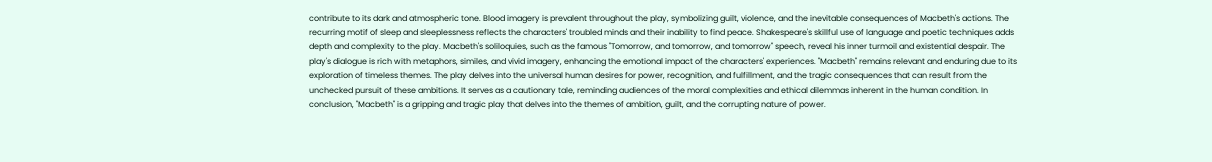contribute to its dark and atmospheric tone. Blood imagery is prevalent throughout the play, symbolizing guilt, violence, and the inevitable consequences of Macbeth's actions. The recurring motif of sleep and sleeplessness reflects the characters' troubled minds and their inability to find peace. Shakespeare's skillful use of language and poetic techniques adds depth and complexity to the play. Macbeth's soliloquies, such as the famous "Tomorrow, and tomorrow, and tomorrow" speech, reveal his inner turmoil and existential despair. The play's dialogue is rich with metaphors, similes, and vivid imagery, enhancing the emotional impact of the characters' experiences. "Macbeth" remains relevant and enduring due to its exploration of timeless themes. The play delves into the universal human desires for power, recognition, and fulfillment, and the tragic consequences that can result from the unchecked pursuit of these ambitions. It serves as a cautionary tale, reminding audiences of the moral complexities and ethical dilemmas inherent in the human condition. In conclusion, "Macbeth" is a gripping and tragic play that delves into the themes of ambition, guilt, and the corrupting nature of power.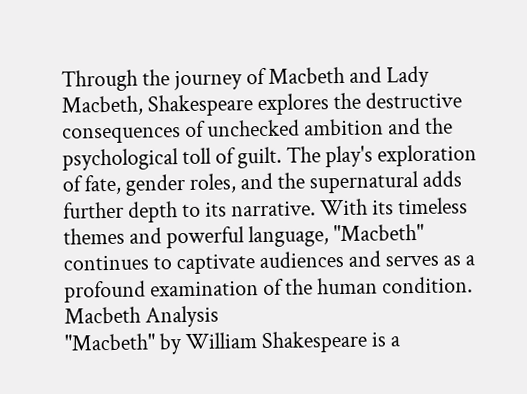Through the journey of Macbeth and Lady Macbeth, Shakespeare explores the destructive consequences of unchecked ambition and the psychological toll of guilt. The play's exploration of fate, gender roles, and the supernatural adds further depth to its narrative. With its timeless themes and powerful language, "Macbeth" continues to captivate audiences and serves as a profound examination of the human condition.
Macbeth Analysis
"Macbeth" by William Shakespeare is a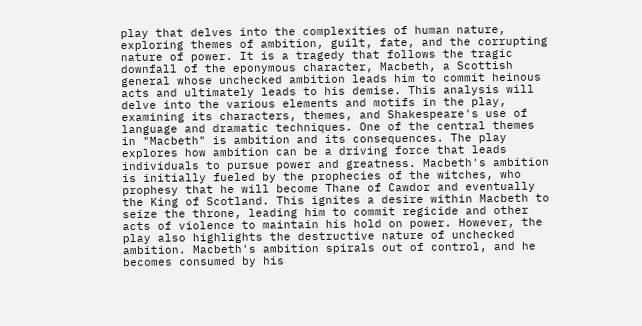play that delves into the complexities of human nature, exploring themes of ambition, guilt, fate, and the corrupting nature of power. It is a tragedy that follows the tragic downfall of the eponymous character, Macbeth, a Scottish general whose unchecked ambition leads him to commit heinous acts and ultimately leads to his demise. This analysis will delve into the various elements and motifs in the play, examining its characters, themes, and Shakespeare's use of language and dramatic techniques. One of the central themes in "Macbeth" is ambition and its consequences. The play explores how ambition can be a driving force that leads individuals to pursue power and greatness. Macbeth's ambition is initially fueled by the prophecies of the witches, who prophesy that he will become Thane of Cawdor and eventually the King of Scotland. This ignites a desire within Macbeth to seize the throne, leading him to commit regicide and other acts of violence to maintain his hold on power. However, the play also highlights the destructive nature of unchecked ambition. Macbeth's ambition spirals out of control, and he becomes consumed by his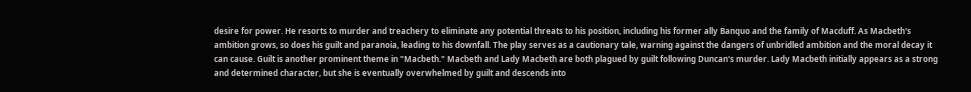desire for power. He resorts to murder and treachery to eliminate any potential threats to his position, including his former ally Banquo and the family of Macduff. As Macbeth's ambition grows, so does his guilt and paranoia, leading to his downfall. The play serves as a cautionary tale, warning against the dangers of unbridled ambition and the moral decay it can cause. Guilt is another prominent theme in "Macbeth." Macbeth and Lady Macbeth are both plagued by guilt following Duncan's murder. Lady Macbeth initially appears as a strong and determined character, but she is eventually overwhelmed by guilt and descends into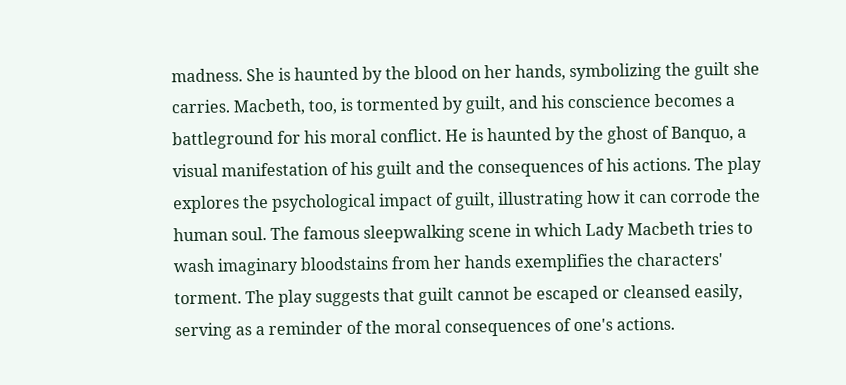madness. She is haunted by the blood on her hands, symbolizing the guilt she carries. Macbeth, too, is tormented by guilt, and his conscience becomes a battleground for his moral conflict. He is haunted by the ghost of Banquo, a visual manifestation of his guilt and the consequences of his actions. The play explores the psychological impact of guilt, illustrating how it can corrode the human soul. The famous sleepwalking scene in which Lady Macbeth tries to wash imaginary bloodstains from her hands exemplifies the characters' torment. The play suggests that guilt cannot be escaped or cleansed easily, serving as a reminder of the moral consequences of one's actions.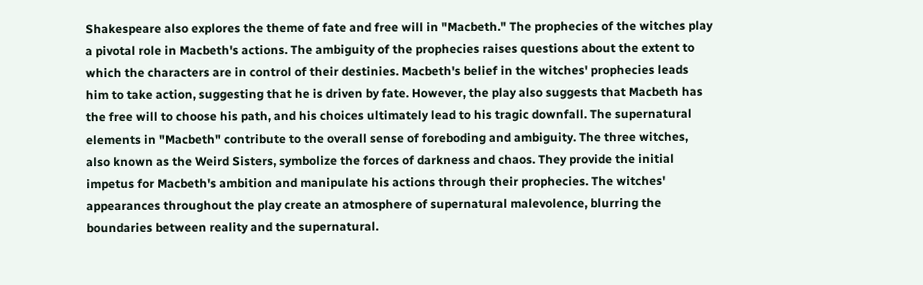Shakespeare also explores the theme of fate and free will in "Macbeth." The prophecies of the witches play a pivotal role in Macbeth's actions. The ambiguity of the prophecies raises questions about the extent to which the characters are in control of their destinies. Macbeth's belief in the witches' prophecies leads him to take action, suggesting that he is driven by fate. However, the play also suggests that Macbeth has the free will to choose his path, and his choices ultimately lead to his tragic downfall. The supernatural elements in "Macbeth" contribute to the overall sense of foreboding and ambiguity. The three witches, also known as the Weird Sisters, symbolize the forces of darkness and chaos. They provide the initial impetus for Macbeth's ambition and manipulate his actions through their prophecies. The witches' appearances throughout the play create an atmosphere of supernatural malevolence, blurring the boundaries between reality and the supernatural.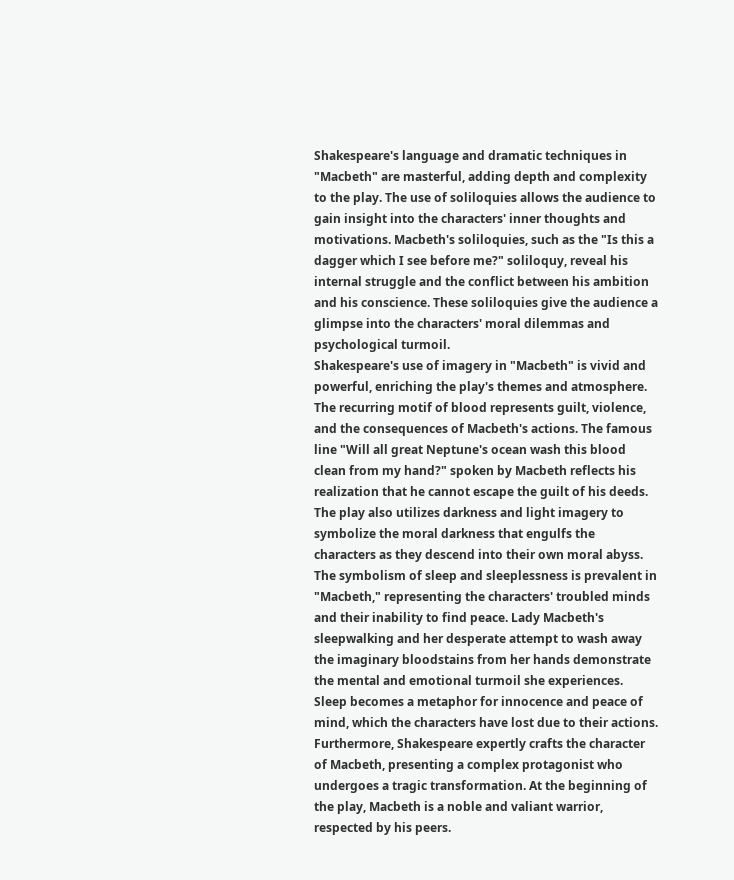Shakespeare's language and dramatic techniques in "Macbeth" are masterful, adding depth and complexity to the play. The use of soliloquies allows the audience to gain insight into the characters' inner thoughts and motivations. Macbeth's soliloquies, such as the "Is this a dagger which I see before me?" soliloquy, reveal his internal struggle and the conflict between his ambition and his conscience. These soliloquies give the audience a glimpse into the characters' moral dilemmas and psychological turmoil.
Shakespeare's use of imagery in "Macbeth" is vivid and powerful, enriching the play's themes and atmosphere. The recurring motif of blood represents guilt, violence, and the consequences of Macbeth's actions. The famous line "Will all great Neptune's ocean wash this blood clean from my hand?" spoken by Macbeth reflects his realization that he cannot escape the guilt of his deeds. The play also utilizes darkness and light imagery to symbolize the moral darkness that engulfs the characters as they descend into their own moral abyss. The symbolism of sleep and sleeplessness is prevalent in "Macbeth," representing the characters' troubled minds and their inability to find peace. Lady Macbeth's sleepwalking and her desperate attempt to wash away the imaginary bloodstains from her hands demonstrate the mental and emotional turmoil she experiences. Sleep becomes a metaphor for innocence and peace of mind, which the characters have lost due to their actions. Furthermore, Shakespeare expertly crafts the character of Macbeth, presenting a complex protagonist who undergoes a tragic transformation. At the beginning of the play, Macbeth is a noble and valiant warrior, respected by his peers.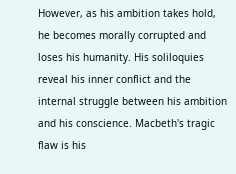However, as his ambition takes hold, he becomes morally corrupted and loses his humanity. His soliloquies reveal his inner conflict and the internal struggle between his ambition and his conscience. Macbeth's tragic flaw is his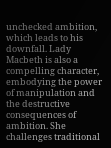unchecked ambition, which leads to his downfall. Lady Macbeth is also a compelling character, embodying the power of manipulation and the destructive consequences of ambition. She challenges traditional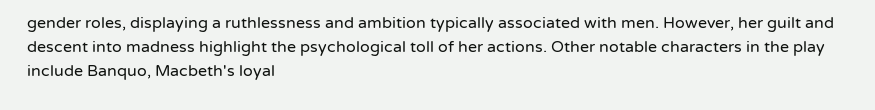gender roles, displaying a ruthlessness and ambition typically associated with men. However, her guilt and descent into madness highlight the psychological toll of her actions. Other notable characters in the play include Banquo, Macbeth's loyal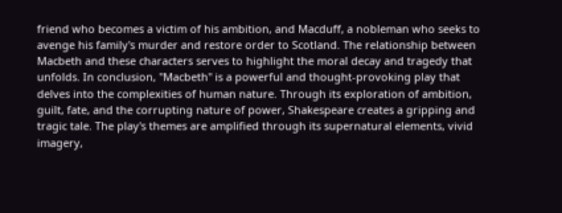friend who becomes a victim of his ambition, and Macduff, a nobleman who seeks to avenge his family's murder and restore order to Scotland. The relationship between Macbeth and these characters serves to highlight the moral decay and tragedy that unfolds. In conclusion, "Macbeth" is a powerful and thought-provoking play that delves into the complexities of human nature. Through its exploration of ambition, guilt, fate, and the corrupting nature of power, Shakespeare creates a gripping and tragic tale. The play's themes are amplified through its supernatural elements, vivid imagery,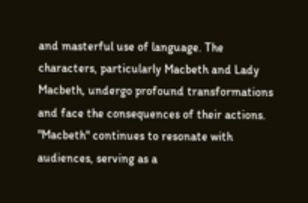and masterful use of language. The characters, particularly Macbeth and Lady Macbeth, undergo profound transformations and face the consequences of their actions. "Macbeth" continues to resonate with audiences, serving as a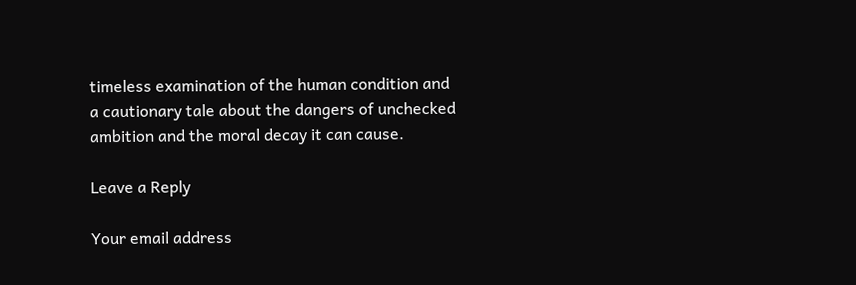timeless examination of the human condition and a cautionary tale about the dangers of unchecked ambition and the moral decay it can cause.

Leave a Reply

Your email address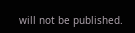will not be published.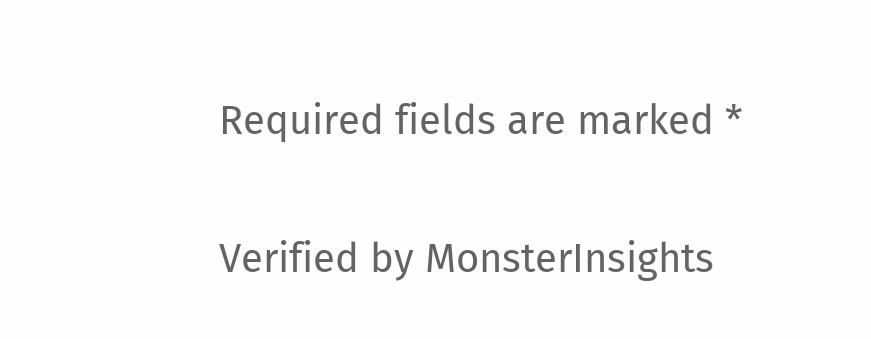Required fields are marked *

Verified by MonsterInsights